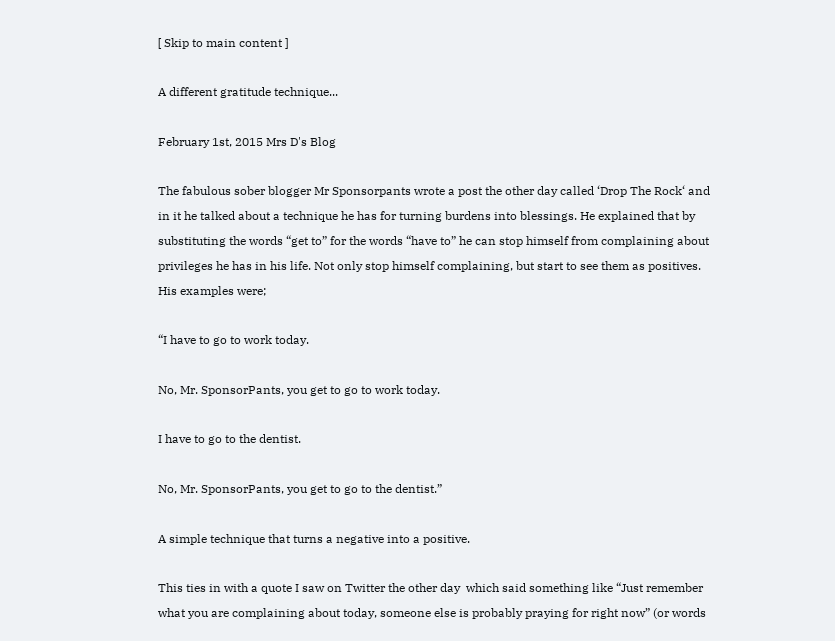[ Skip to main content ]

A different gratitude technique...

February 1st, 2015 Mrs D's Blog

The fabulous sober blogger Mr Sponsorpants wrote a post the other day called ‘Drop The Rock‘ and in it he talked about a technique he has for turning burdens into blessings. He explained that by substituting the words “get to” for the words “have to” he can stop himself from complaining about privileges he has in his life. Not only stop himself complaining, but start to see them as positives. His examples were;

“I have to go to work today.

No, Mr. SponsorPants, you get to go to work today.

I have to go to the dentist.

No, Mr. SponsorPants, you get to go to the dentist.”

A simple technique that turns a negative into a positive.

This ties in with a quote I saw on Twitter the other day  which said something like “Just remember what you are complaining about today, someone else is probably praying for right now” (or words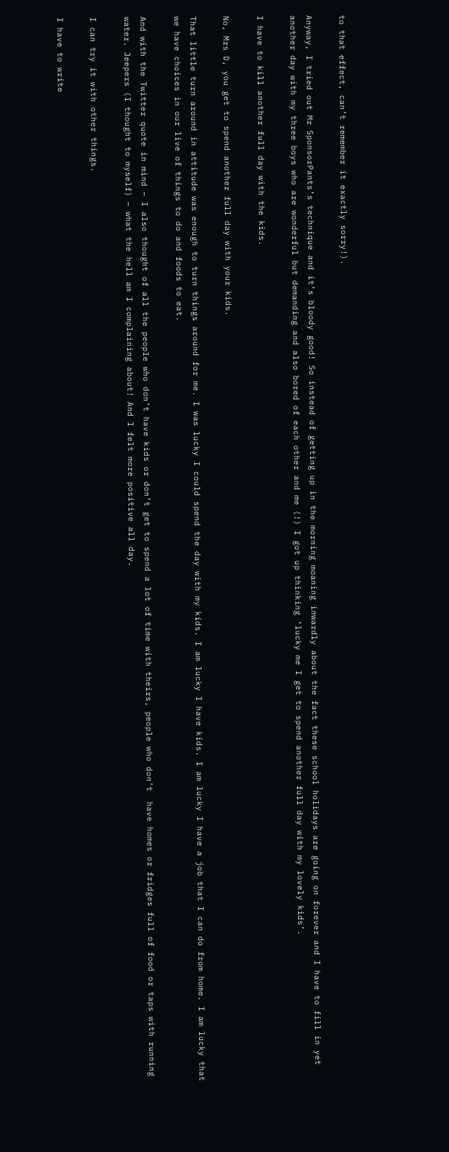to that effect, can’t remember it exactly sorry!).

Anyway, I tried out Mr SponsorPants’s technique and it’s bloody good! So instead of getting up in the morning moaning inwardly about the fact these school holidays are going on forever and I have to fill in yet another day with my three boys who are wonderful but demanding and also bored of each other and me (!) I got up thinking ‘lucky me I get to spend another full day with my lovely kids’.

I have to kill another full day with the kids.

No, Mrs D, you get to spend another full day with your kids.

That little turn around in attitude was enough to turn things around for me. I was lucky I could spend the day with my kids. I am lucky I have kids. I am lucky I have a job that I can do from home. I am lucky that we have choices in our live of things to do and foods to eat.

And with the Twitter quote in mind – I also thought of all the people who don’t have kids or don’t get to spend a lot of time with theirs, people who don’t  have homes or fridges full of food or taps with running water. Jeepers (I thought to myself) – what the hell am I complaining about! And I felt more positive all day.

I can try it with other things.

I have to write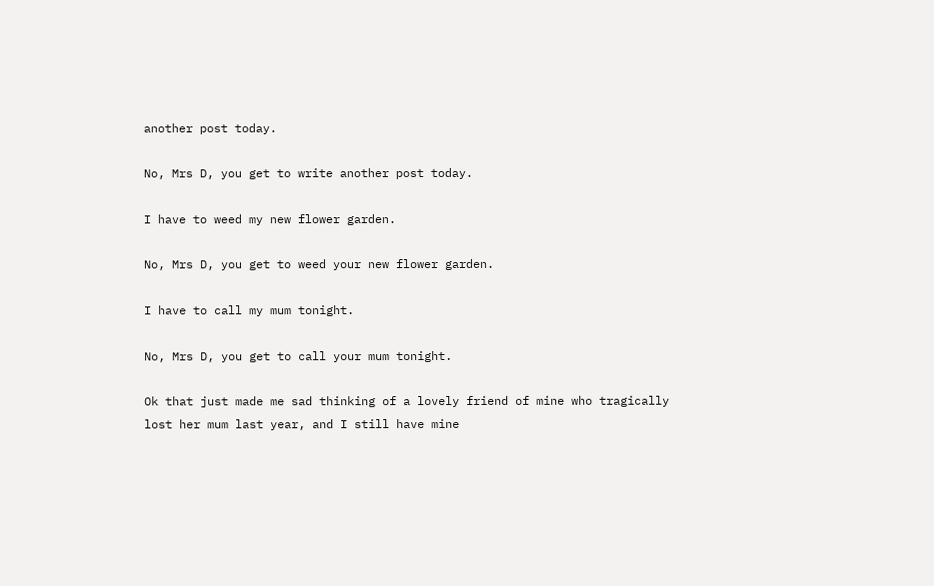another post today.

No, Mrs D, you get to write another post today.

I have to weed my new flower garden.

No, Mrs D, you get to weed your new flower garden.

I have to call my mum tonight.

No, Mrs D, you get to call your mum tonight.

Ok that just made me sad thinking of a lovely friend of mine who tragically lost her mum last year, and I still have mine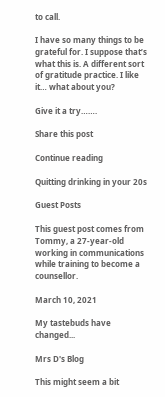to call.

I have so many things to be grateful for. I suppose that’s what this is. A different sort of gratitude practice. I like it… what about you?

Give it a try…….

Share this post

Continue reading

Quitting drinking in your 20s

Guest Posts

This guest post comes from Tommy, a 27-year-old working in communications while training to become a counsellor.

March 10, 2021

My tastebuds have changed...

Mrs D's Blog

This might seem a bit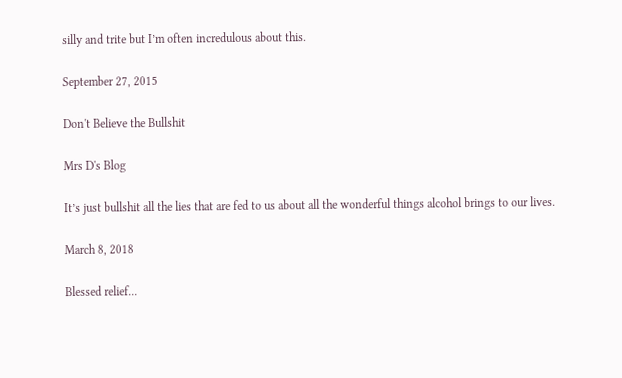silly and trite but I’m often incredulous about this.

September 27, 2015

Don't Believe the Bullshit

Mrs D's Blog

It’s just bullshit all the lies that are fed to us about all the wonderful things alcohol brings to our lives.

March 8, 2018

Blessed relief...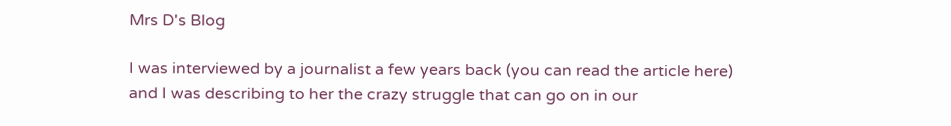Mrs D's Blog

I was interviewed by a journalist a few years back (you can read the article here) and I was describing to her the crazy struggle that can go on in our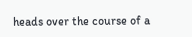heads over the course of a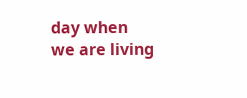day when we are living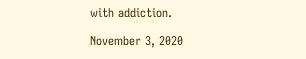with addiction.

November 3, 2020